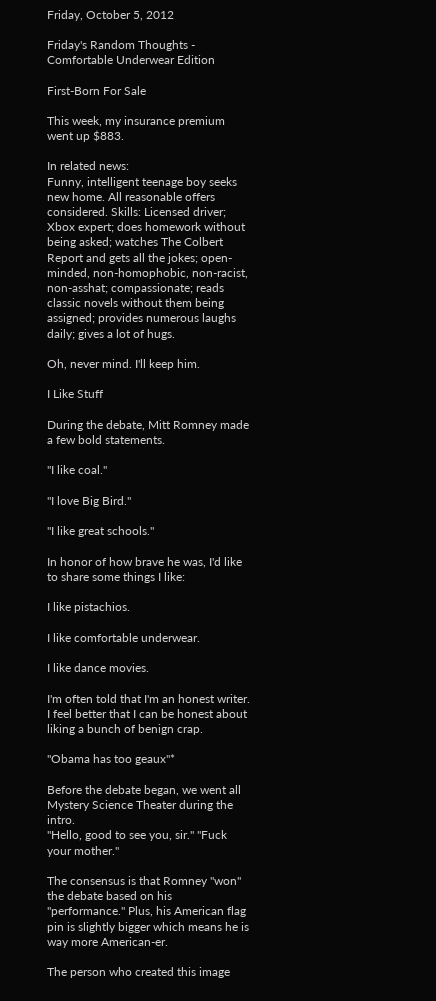Friday, October 5, 2012

Friday's Random Thoughts - Comfortable Underwear Edition

First-Born For Sale

This week, my insurance premium went up $883.

In related news:
Funny, intelligent teenage boy seeks new home. All reasonable offers considered. Skills: Licensed driver; Xbox expert; does homework without being asked; watches The Colbert Report and gets all the jokes; open-minded, non-homophobic, non-racist, non-asshat; compassionate; reads classic novels without them being assigned; provides numerous laughs daily; gives a lot of hugs.

Oh, never mind. I'll keep him.

I Like Stuff

During the debate, Mitt Romney made a few bold statements.

"I like coal."

"I love Big Bird."

"I like great schools."

In honor of how brave he was, I'd like to share some things I like:

I like pistachios.

I like comfortable underwear.

I like dance movies.

I'm often told that I'm an honest writer. I feel better that I can be honest about liking a bunch of benign crap.

"Obama has too geaux"*

Before the debate began, we went all Mystery Science Theater during the intro.
"Hello, good to see you, sir." "Fuck your mother."

The consensus is that Romney "won" the debate based on his "performance." Plus, his American flag pin is slightly bigger which means he is way more American-er.

The person who created this image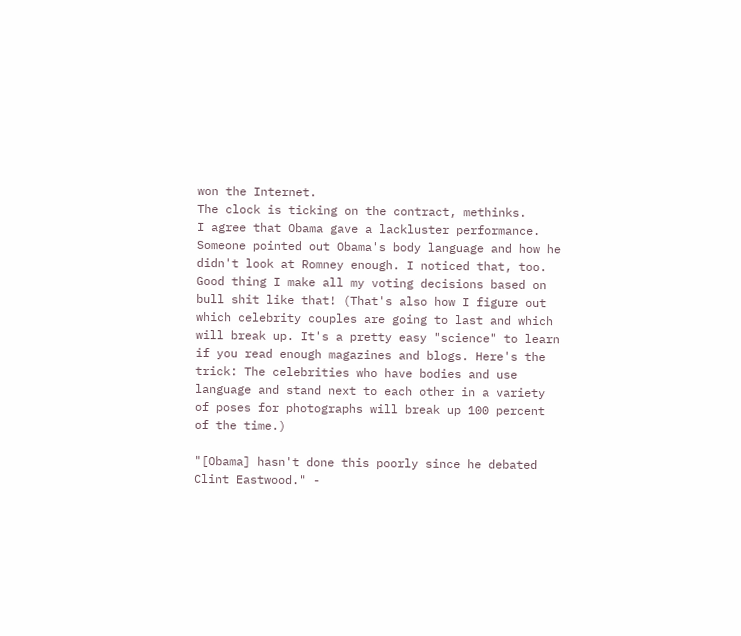won the Internet.
The clock is ticking on the contract, methinks.
I agree that Obama gave a lackluster performance. Someone pointed out Obama's body language and how he didn't look at Romney enough. I noticed that, too. Good thing I make all my voting decisions based on bull shit like that! (That's also how I figure out which celebrity couples are going to last and which will break up. It's a pretty easy "science" to learn if you read enough magazines and blogs. Here's the trick: The celebrities who have bodies and use language and stand next to each other in a variety of poses for photographs will break up 100 percent of the time.)

"[Obama] hasn't done this poorly since he debated Clint Eastwood." -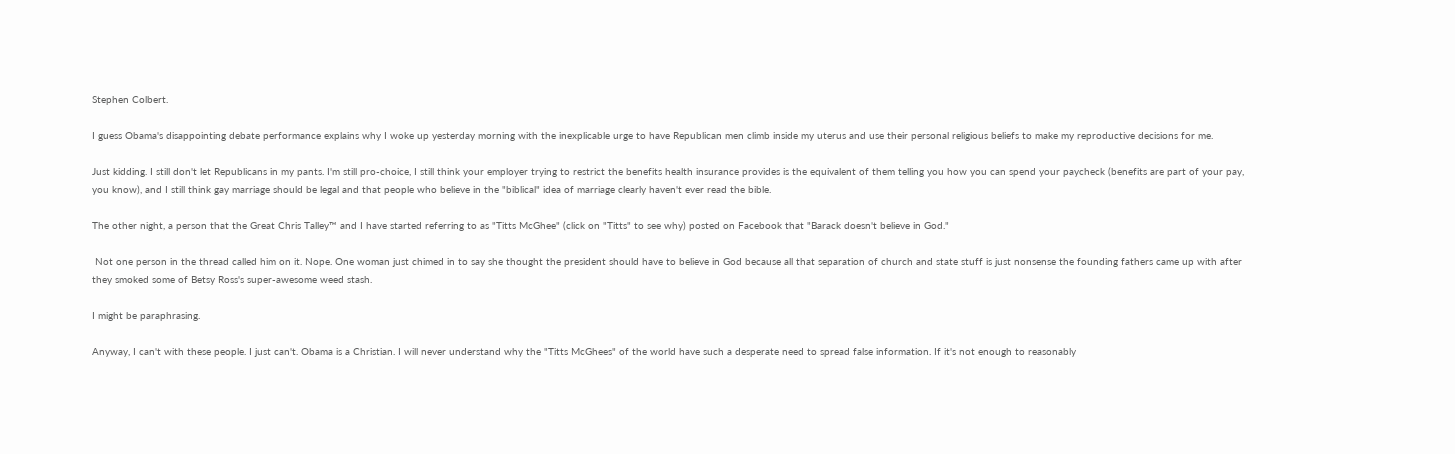Stephen Colbert.

I guess Obama's disappointing debate performance explains why I woke up yesterday morning with the inexplicable urge to have Republican men climb inside my uterus and use their personal religious beliefs to make my reproductive decisions for me.

Just kidding. I still don't let Republicans in my pants. I'm still pro-choice, I still think your employer trying to restrict the benefits health insurance provides is the equivalent of them telling you how you can spend your paycheck (benefits are part of your pay, you know), and I still think gay marriage should be legal and that people who believe in the "biblical" idea of marriage clearly haven't ever read the bible.

The other night, a person that the Great Chris Talley™ and I have started referring to as "Titts McGhee" (click on "Titts" to see why) posted on Facebook that "Barack doesn't believe in God."

 Not one person in the thread called him on it. Nope. One woman just chimed in to say she thought the president should have to believe in God because all that separation of church and state stuff is just nonsense the founding fathers came up with after they smoked some of Betsy Ross's super-awesome weed stash.

I might be paraphrasing.

Anyway, I can't with these people. I just can't. Obama is a Christian. I will never understand why the "Titts McGhees" of the world have such a desperate need to spread false information. If it's not enough to reasonably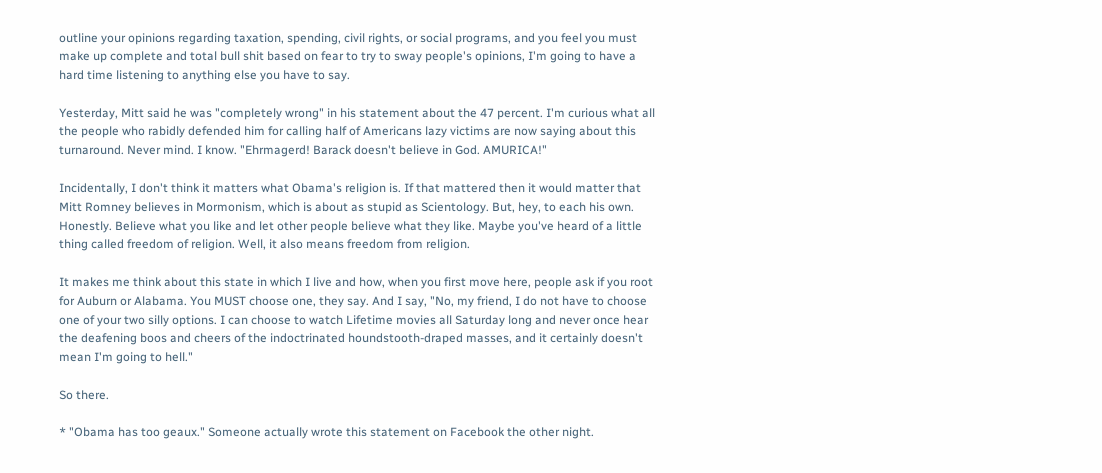outline your opinions regarding taxation, spending, civil rights, or social programs, and you feel you must make up complete and total bull shit based on fear to try to sway people's opinions, I'm going to have a hard time listening to anything else you have to say.

Yesterday, Mitt said he was "completely wrong" in his statement about the 47 percent. I'm curious what all the people who rabidly defended him for calling half of Americans lazy victims are now saying about this turnaround. Never mind. I know. "Ehrmagerd! Barack doesn't believe in God. AMURICA!"

Incidentally, I don't think it matters what Obama's religion is. If that mattered then it would matter that Mitt Romney believes in Mormonism, which is about as stupid as Scientology. But, hey, to each his own. Honestly. Believe what you like and let other people believe what they like. Maybe you've heard of a little thing called freedom of religion. Well, it also means freedom from religion.

It makes me think about this state in which I live and how, when you first move here, people ask if you root for Auburn or Alabama. You MUST choose one, they say. And I say, "No, my friend, I do not have to choose one of your two silly options. I can choose to watch Lifetime movies all Saturday long and never once hear the deafening boos and cheers of the indoctrinated houndstooth-draped masses, and it certainly doesn't mean I'm going to hell."

So there.

* "Obama has too geaux." Someone actually wrote this statement on Facebook the other night.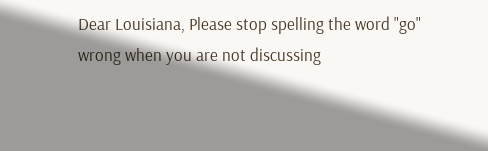Dear Louisiana, Please stop spelling the word "go" wrong when you are not discussing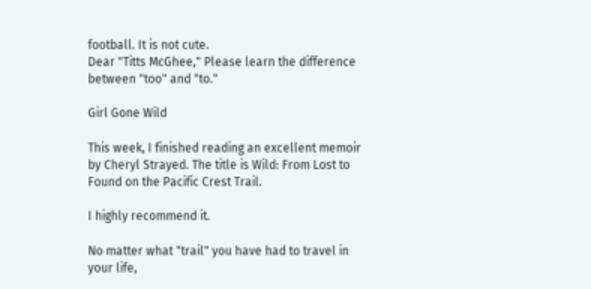football. It is not cute.
Dear "Titts McGhee," Please learn the difference between "too" and "to."

Girl Gone Wild

This week, I finished reading an excellent memoir by Cheryl Strayed. The title is Wild: From Lost to Found on the Pacific Crest Trail.

I highly recommend it.

No matter what "trail" you have had to travel in your life,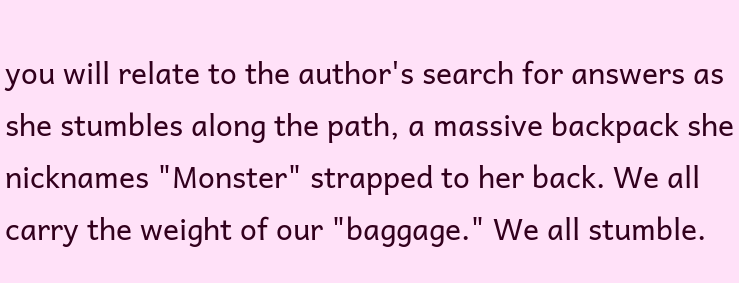you will relate to the author's search for answers as she stumbles along the path, a massive backpack she nicknames "Monster" strapped to her back. We all carry the weight of our "baggage." We all stumble.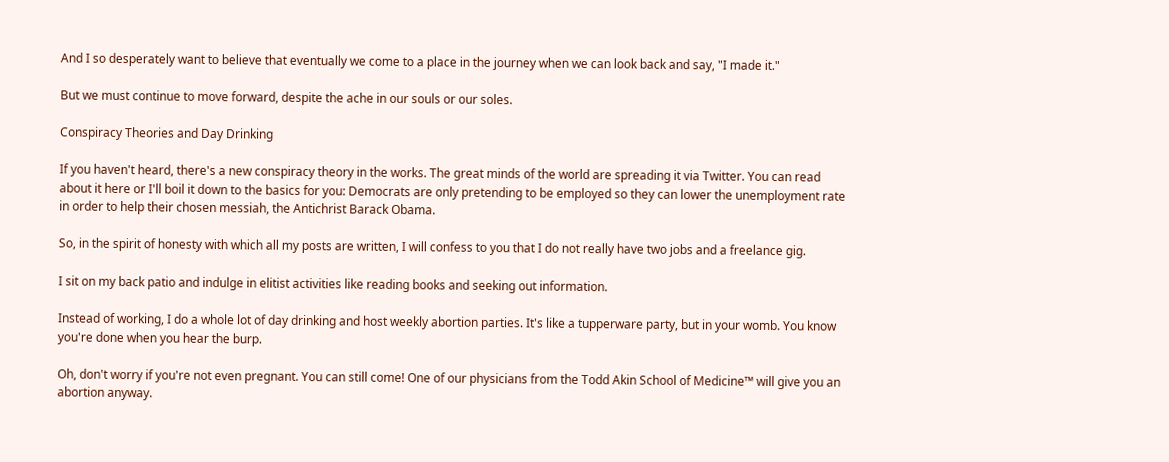And I so desperately want to believe that eventually we come to a place in the journey when we can look back and say, "I made it."

But we must continue to move forward, despite the ache in our souls or our soles.

Conspiracy Theories and Day Drinking

If you haven't heard, there's a new conspiracy theory in the works. The great minds of the world are spreading it via Twitter. You can read about it here or I'll boil it down to the basics for you: Democrats are only pretending to be employed so they can lower the unemployment rate in order to help their chosen messiah, the Antichrist Barack Obama.

So, in the spirit of honesty with which all my posts are written, I will confess to you that I do not really have two jobs and a freelance gig.

I sit on my back patio and indulge in elitist activities like reading books and seeking out information.

Instead of working, I do a whole lot of day drinking and host weekly abortion parties. It's like a tupperware party, but in your womb. You know you're done when you hear the burp.

Oh, don't worry if you're not even pregnant. You can still come! One of our physicians from the Todd Akin School of Medicine™ will give you an abortion anyway.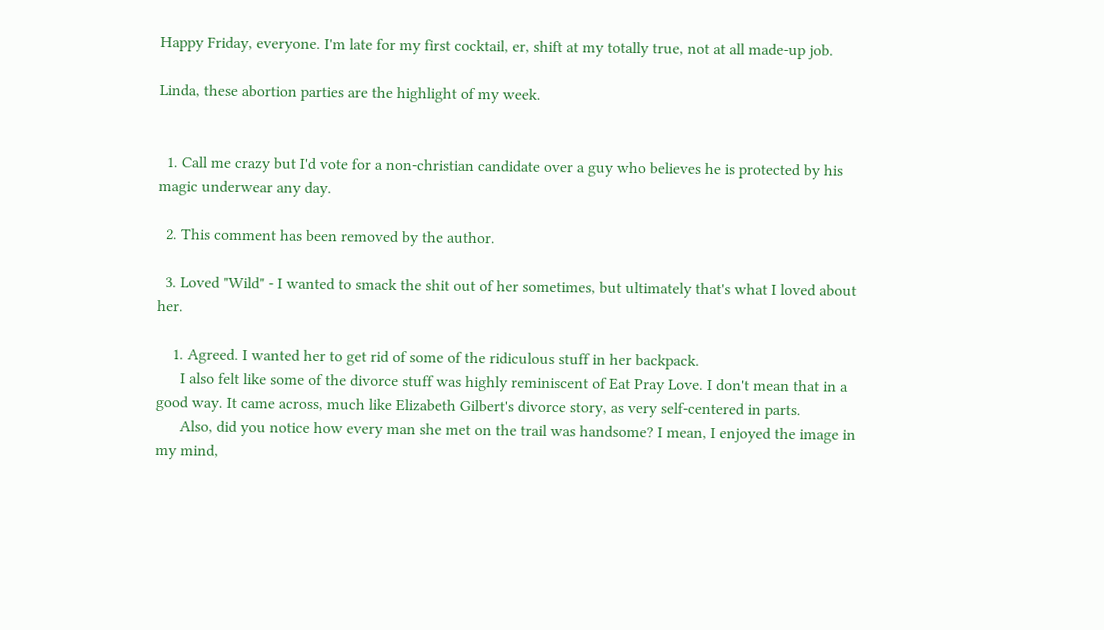Happy Friday, everyone. I'm late for my first cocktail, er, shift at my totally true, not at all made-up job.

Linda, these abortion parties are the highlight of my week.


  1. Call me crazy but I'd vote for a non-christian candidate over a guy who believes he is protected by his magic underwear any day.

  2. This comment has been removed by the author.

  3. Loved "Wild" - I wanted to smack the shit out of her sometimes, but ultimately that's what I loved about her.

    1. Agreed. I wanted her to get rid of some of the ridiculous stuff in her backpack.
      I also felt like some of the divorce stuff was highly reminiscent of Eat Pray Love. I don't mean that in a good way. It came across, much like Elizabeth Gilbert's divorce story, as very self-centered in parts.
      Also, did you notice how every man she met on the trail was handsome? I mean, I enjoyed the image in my mind,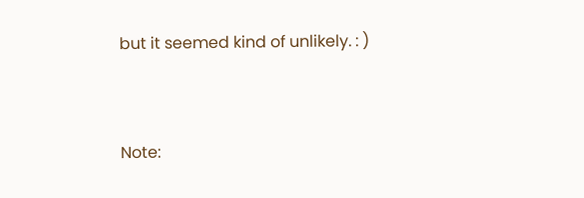but it seemed kind of unlikely. : )


Note: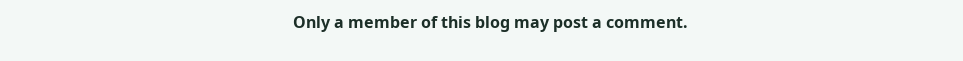Only a member of this blog may post a comment.